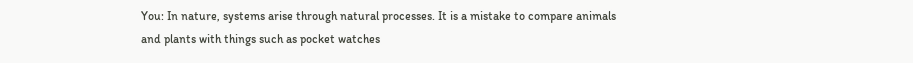You: In nature, systems arise through natural processes. It is a mistake to compare animals and plants with things such as pocket watches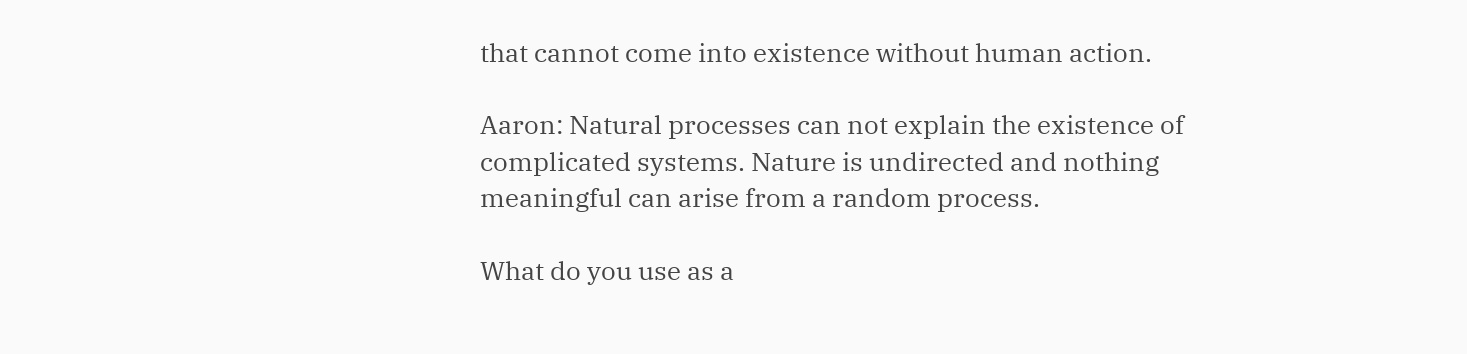that cannot come into existence without human action.

Aaron: Natural processes can not explain the existence of complicated systems. Nature is undirected and nothing meaningful can arise from a random process.

What do you use as a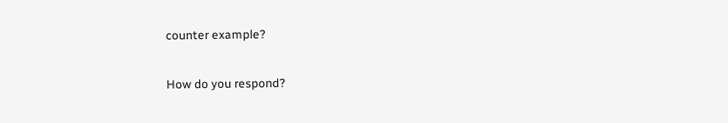counter example?

How do you respond?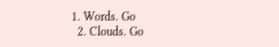1. Words. Go
  2. Clouds. Go